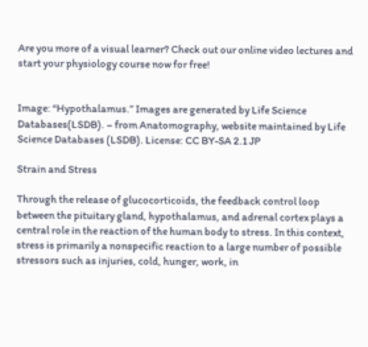Are you more of a visual learner? Check out our online video lectures and start your physiology course now for free!


Image: “Hypothalamus.” Images are generated by Life Science Databases(LSDB). – from Anatomography, website maintained by Life Science Databases (LSDB). License: CC BY-SA 2.1 JP

Strain and Stress

Through the release of glucocorticoids, the feedback control loop between the pituitary gland, hypothalamus, and adrenal cortex plays a central role in the reaction of the human body to stress. In this context, stress is primarily a nonspecific reaction to a large number of possible stressors such as injuries, cold, hunger, work, in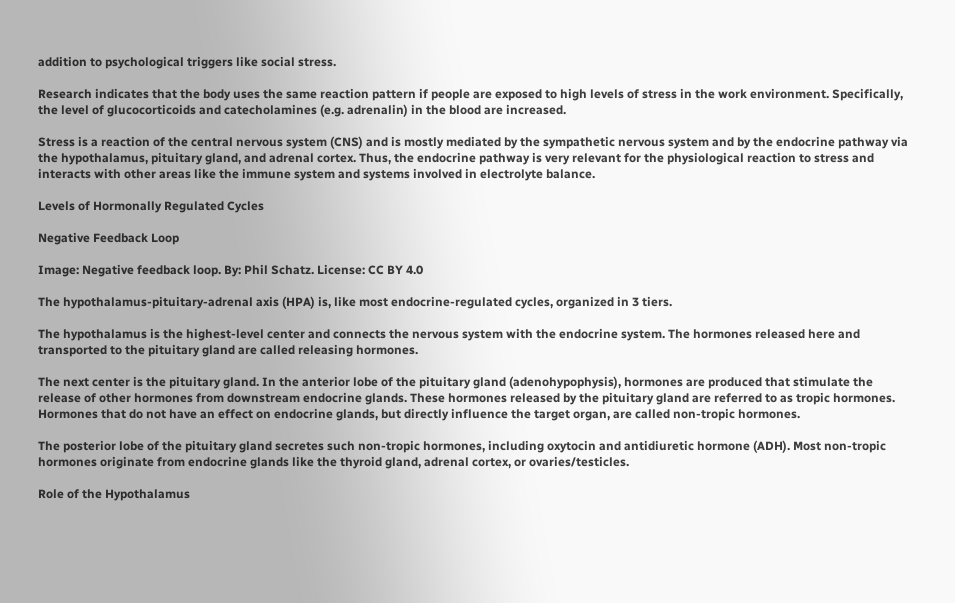addition to psychological triggers like social stress.

Research indicates that the body uses the same reaction pattern if people are exposed to high levels of stress in the work environment. Specifically, the level of glucocorticoids and catecholamines (e.g. adrenalin) in the blood are increased.

Stress is a reaction of the central nervous system (CNS) and is mostly mediated by the sympathetic nervous system and by the endocrine pathway via the hypothalamus, pituitary gland, and adrenal cortex. Thus, the endocrine pathway is very relevant for the physiological reaction to stress and interacts with other areas like the immune system and systems involved in electrolyte balance.

Levels of Hormonally Regulated Cycles

Negative Feedback Loop

Image: Negative feedback loop. By: Phil Schatz. License: CC BY 4.0

The hypothalamus-pituitary-adrenal axis (HPA) is, like most endocrine-regulated cycles, organized in 3 tiers.

The hypothalamus is the highest-level center and connects the nervous system with the endocrine system. The hormones released here and transported to the pituitary gland are called releasing hormones.

The next center is the pituitary gland. In the anterior lobe of the pituitary gland (adenohypophysis), hormones are produced that stimulate the release of other hormones from downstream endocrine glands. These hormones released by the pituitary gland are referred to as tropic hormones. Hormones that do not have an effect on endocrine glands, but directly influence the target organ, are called non-tropic hormones.

The posterior lobe of the pituitary gland secretes such non-tropic hormones, including oxytocin and antidiuretic hormone (ADH). Most non-tropic hormones originate from endocrine glands like the thyroid gland, adrenal cortex, or ovaries/testicles.

Role of the Hypothalamus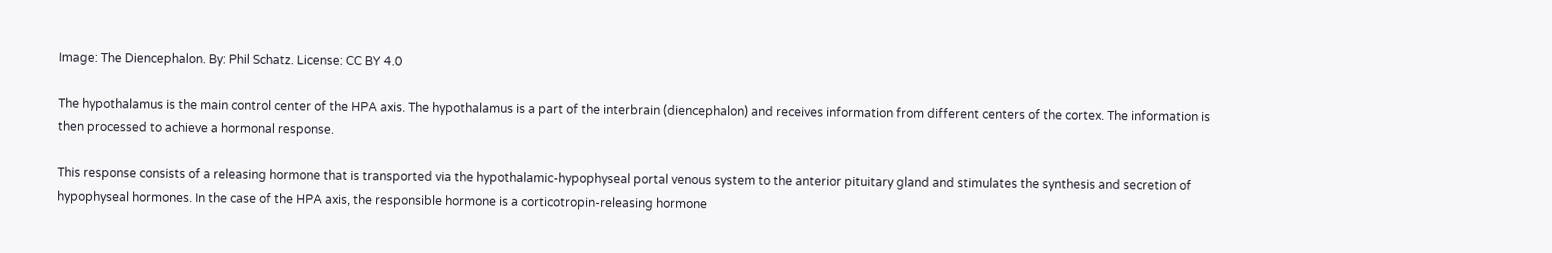Image: The Diencephalon. By: Phil Schatz. License: CC BY 4.0

The hypothalamus is the main control center of the HPA axis. The hypothalamus is a part of the interbrain (diencephalon) and receives information from different centers of the cortex. The information is then processed to achieve a hormonal response.

This response consists of a releasing hormone that is transported via the hypothalamic-hypophyseal portal venous system to the anterior pituitary gland and stimulates the synthesis and secretion of hypophyseal hormones. In the case of the HPA axis, the responsible hormone is a corticotropin-releasing hormone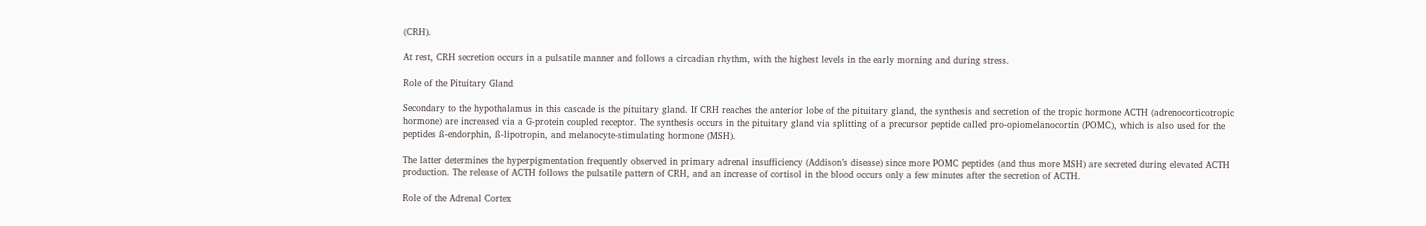(CRH).

At rest, CRH secretion occurs in a pulsatile manner and follows a circadian rhythm, with the highest levels in the early morning and during stress.

Role of the Pituitary Gland

Secondary to the hypothalamus in this cascade is the pituitary gland. If CRH reaches the anterior lobe of the pituitary gland, the synthesis and secretion of the tropic hormone ACTH (adrenocorticotropic hormone) are increased via a G-protein coupled receptor. The synthesis occurs in the pituitary gland via splitting of a precursor peptide called pro-opiomelanocortin (POMC), which is also used for the peptides ß-endorphin, ß-lipotropin, and melanocyte-stimulating hormone (MSH).

The latter determines the hyperpigmentation frequently observed in primary adrenal insufficiency (Addison’s disease) since more POMC peptides (and thus more MSH) are secreted during elevated ACTH production. The release of ACTH follows the pulsatile pattern of CRH, and an increase of cortisol in the blood occurs only a few minutes after the secretion of ACTH.

Role of the Adrenal Cortex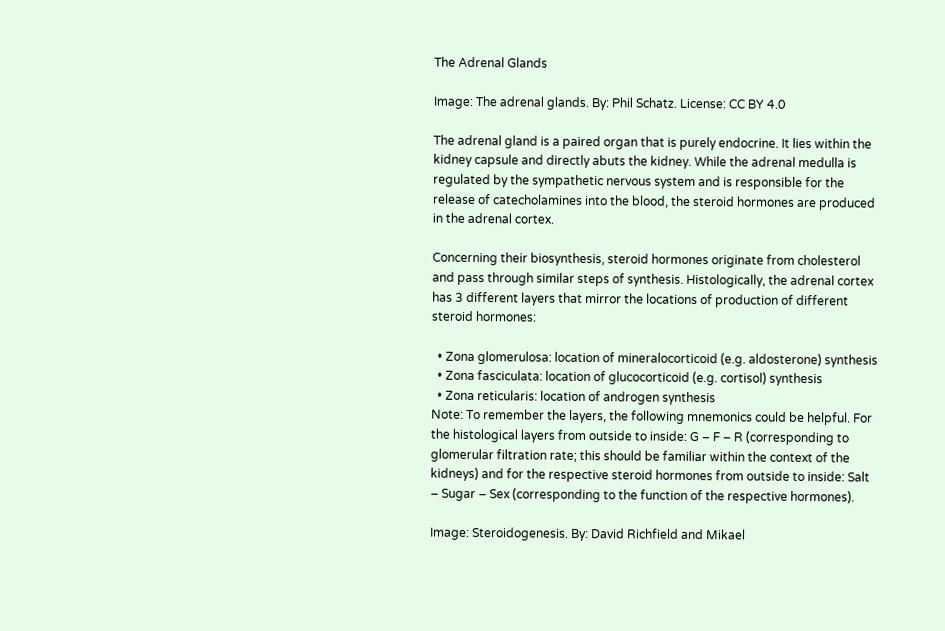The Adrenal Glands

Image: The adrenal glands. By: Phil Schatz. License: CC BY 4.0

The adrenal gland is a paired organ that is purely endocrine. It lies within the kidney capsule and directly abuts the kidney. While the adrenal medulla is regulated by the sympathetic nervous system and is responsible for the release of catecholamines into the blood, the steroid hormones are produced in the adrenal cortex.

Concerning their biosynthesis, steroid hormones originate from cholesterol and pass through similar steps of synthesis. Histologically, the adrenal cortex has 3 different layers that mirror the locations of production of different steroid hormones:

  • Zona glomerulosa: location of mineralocorticoid (e.g. aldosterone) synthesis
  • Zona fasciculata: location of glucocorticoid (e.g. cortisol) synthesis
  • Zona reticularis: location of androgen synthesis
Note: To remember the layers, the following mnemonics could be helpful. For the histological layers from outside to inside: G – F – R (corresponding to glomerular filtration rate; this should be familiar within the context of the kidneys) and for the respective steroid hormones from outside to inside: Salt – Sugar – Sex (corresponding to the function of the respective hormones).

Image: Steroidogenesis. By: David Richfield and Mikael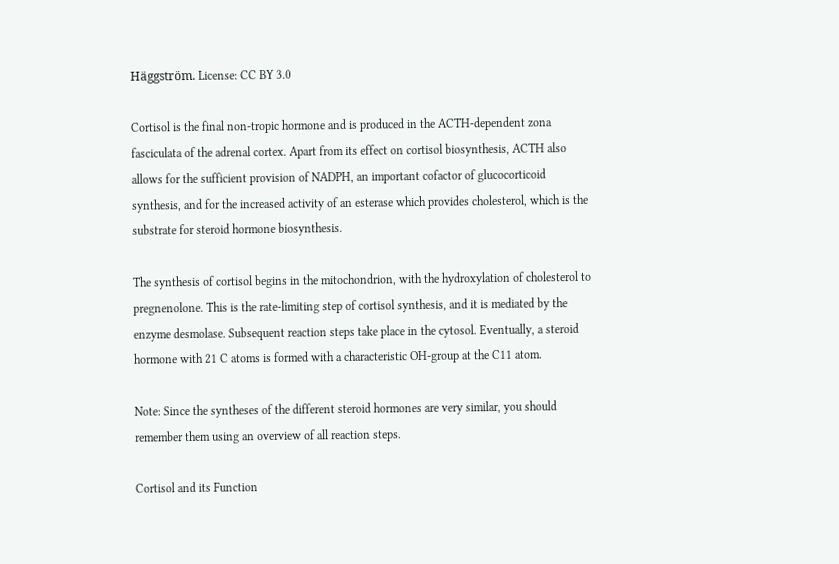Häggström. License: CC BY 3.0

Cortisol is the final non-tropic hormone and is produced in the ACTH-dependent zona fasciculata of the adrenal cortex. Apart from its effect on cortisol biosynthesis, ACTH also allows for the sufficient provision of NADPH, an important cofactor of glucocorticoid synthesis, and for the increased activity of an esterase which provides cholesterol, which is the substrate for steroid hormone biosynthesis.

The synthesis of cortisol begins in the mitochondrion, with the hydroxylation of cholesterol to pregnenolone. This is the rate-limiting step of cortisol synthesis, and it is mediated by the enzyme desmolase. Subsequent reaction steps take place in the cytosol. Eventually, a steroid hormone with 21 C atoms is formed with a characteristic OH-group at the C11 atom.

Note: Since the syntheses of the different steroid hormones are very similar, you should remember them using an overview of all reaction steps.

Cortisol and its Function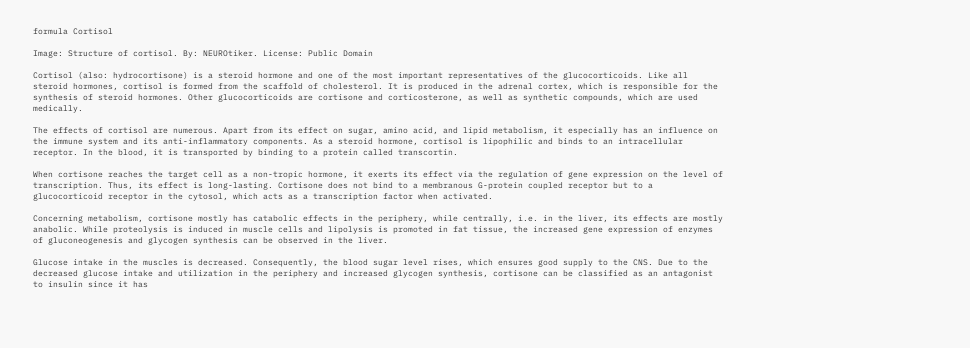formula Cortisol

Image: Structure of cortisol. By: NEUROtiker. License: Public Domain

Cortisol (also: hydrocortisone) is a steroid hormone and one of the most important representatives of the glucocorticoids. Like all steroid hormones, cortisol is formed from the scaffold of cholesterol. It is produced in the adrenal cortex, which is responsible for the synthesis of steroid hormones. Other glucocorticoids are cortisone and corticosterone, as well as synthetic compounds, which are used medically.

The effects of cortisol are numerous. Apart from its effect on sugar, amino acid, and lipid metabolism, it especially has an influence on the immune system and its anti-inflammatory components. As a steroid hormone, cortisol is lipophilic and binds to an intracellular receptor. In the blood, it is transported by binding to a protein called transcortin.

When cortisone reaches the target cell as a non-tropic hormone, it exerts its effect via the regulation of gene expression on the level of transcription. Thus, its effect is long-lasting. Cortisone does not bind to a membranous G-protein coupled receptor but to a glucocorticoid receptor in the cytosol, which acts as a transcription factor when activated.

Concerning metabolism, cortisone mostly has catabolic effects in the periphery, while centrally, i.e. in the liver, its effects are mostly anabolic. While proteolysis is induced in muscle cells and lipolysis is promoted in fat tissue, the increased gene expression of enzymes of gluconeogenesis and glycogen synthesis can be observed in the liver.

Glucose intake in the muscles is decreased. Consequently, the blood sugar level rises, which ensures good supply to the CNS. Due to the decreased glucose intake and utilization in the periphery and increased glycogen synthesis, cortisone can be classified as an antagonist to insulin since it has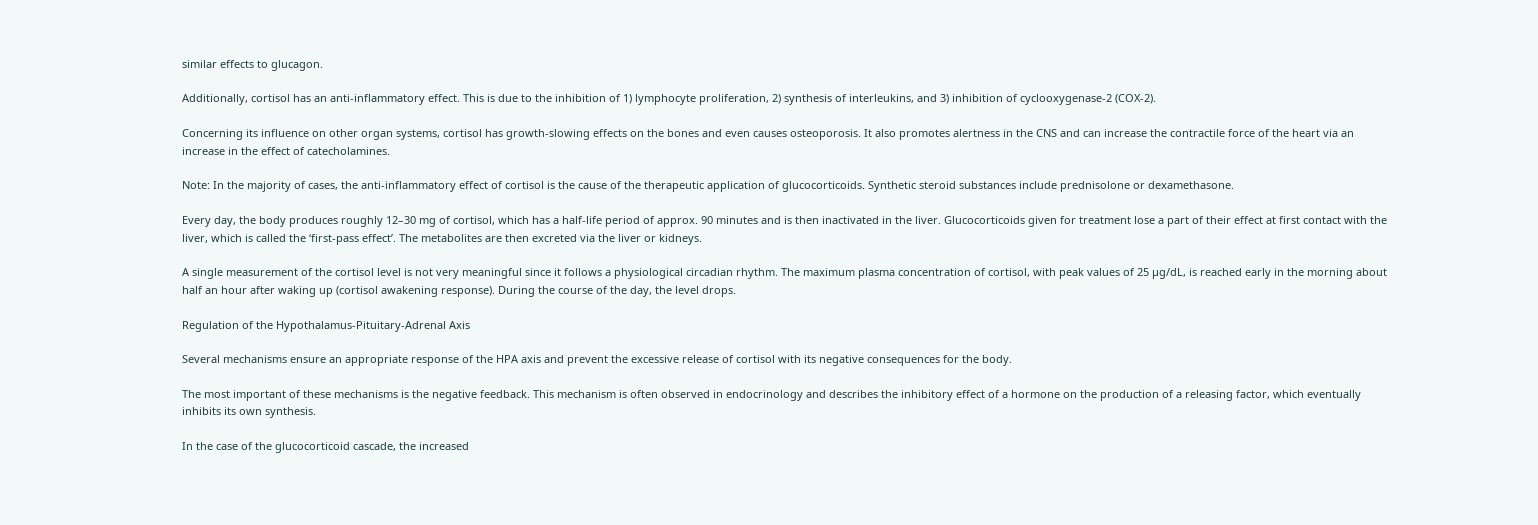similar effects to glucagon.

Additionally, cortisol has an anti-inflammatory effect. This is due to the inhibition of 1) lymphocyte proliferation, 2) synthesis of interleukins, and 3) inhibition of cyclooxygenase-2 (COX-2).

Concerning its influence on other organ systems, cortisol has growth-slowing effects on the bones and even causes osteoporosis. It also promotes alertness in the CNS and can increase the contractile force of the heart via an increase in the effect of catecholamines.

Note: In the majority of cases, the anti-inflammatory effect of cortisol is the cause of the therapeutic application of glucocorticoids. Synthetic steroid substances include prednisolone or dexamethasone.

Every day, the body produces roughly 12–30 mg of cortisol, which has a half-life period of approx. 90 minutes and is then inactivated in the liver. Glucocorticoids given for treatment lose a part of their effect at first contact with the liver, which is called the ‘first-pass effect’. The metabolites are then excreted via the liver or kidneys.

A single measurement of the cortisol level is not very meaningful since it follows a physiological circadian rhythm. The maximum plasma concentration of cortisol, with peak values of 25 µg/dL, is reached early in the morning about half an hour after waking up (cortisol awakening response). During the course of the day, the level drops.

Regulation of the Hypothalamus-Pituitary-Adrenal Axis

Several mechanisms ensure an appropriate response of the HPA axis and prevent the excessive release of cortisol with its negative consequences for the body.

The most important of these mechanisms is the negative feedback. This mechanism is often observed in endocrinology and describes the inhibitory effect of a hormone on the production of a releasing factor, which eventually inhibits its own synthesis.

In the case of the glucocorticoid cascade, the increased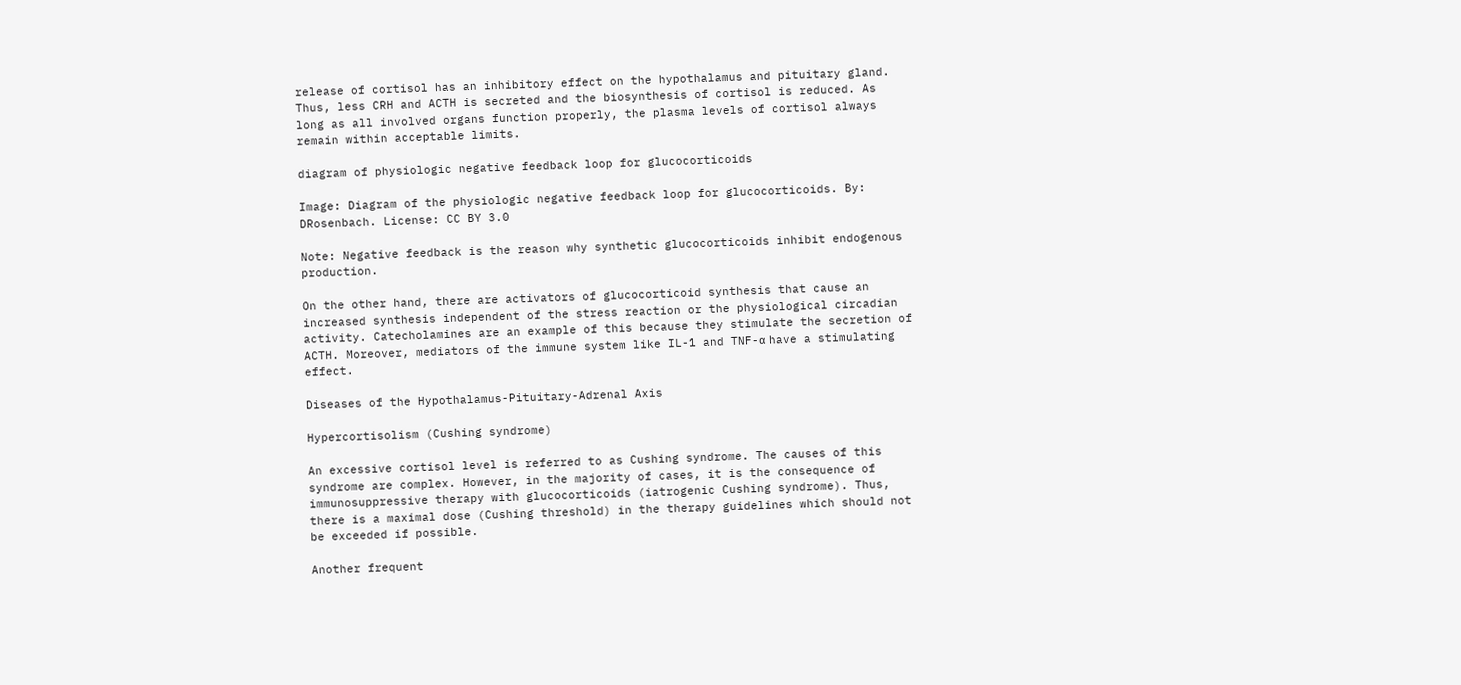release of cortisol has an inhibitory effect on the hypothalamus and pituitary gland. Thus, less CRH and ACTH is secreted and the biosynthesis of cortisol is reduced. As long as all involved organs function properly, the plasma levels of cortisol always remain within acceptable limits.

diagram of physiologic negative feedback loop for glucocorticoids

Image: Diagram of the physiologic negative feedback loop for glucocorticoids. By: DRosenbach. License: CC BY 3.0

Note: Negative feedback is the reason why synthetic glucocorticoids inhibit endogenous production.

On the other hand, there are activators of glucocorticoid synthesis that cause an increased synthesis independent of the stress reaction or the physiological circadian activity. Catecholamines are an example of this because they stimulate the secretion of ACTH. Moreover, mediators of the immune system like IL-1 and TNF-α have a stimulating effect.

Diseases of the Hypothalamus-Pituitary-Adrenal Axis

Hypercortisolism (Cushing syndrome)

An excessive cortisol level is referred to as Cushing syndrome. The causes of this syndrome are complex. However, in the majority of cases, it is the consequence of immunosuppressive therapy with glucocorticoids (iatrogenic Cushing syndrome). Thus, there is a maximal dose (Cushing threshold) in the therapy guidelines which should not be exceeded if possible.

Another frequent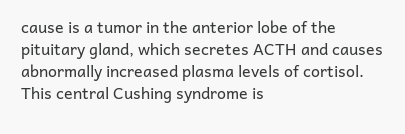cause is a tumor in the anterior lobe of the pituitary gland, which secretes ACTH and causes abnormally increased plasma levels of cortisol. This central Cushing syndrome is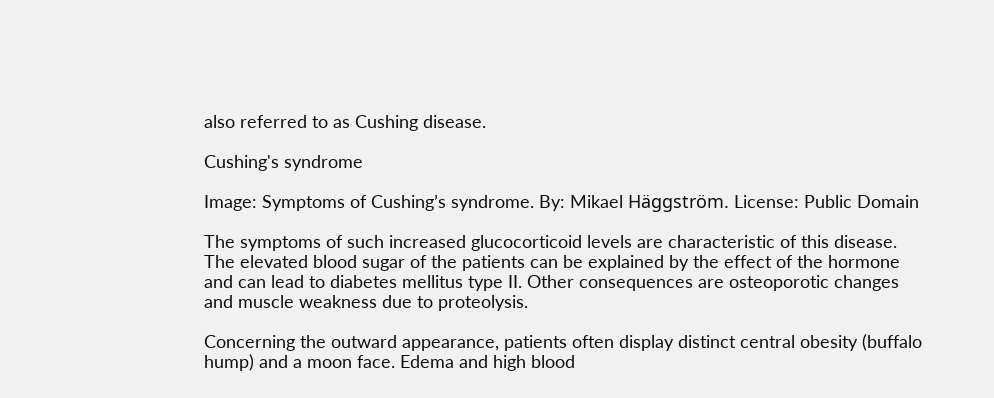also referred to as Cushing disease.

Cushing's syndrome

Image: Symptoms of Cushing’s syndrome. By: Mikael Häggström. License: Public Domain

The symptoms of such increased glucocorticoid levels are characteristic of this disease. The elevated blood sugar of the patients can be explained by the effect of the hormone and can lead to diabetes mellitus type II. Other consequences are osteoporotic changes and muscle weakness due to proteolysis.

Concerning the outward appearance, patients often display distinct central obesity (buffalo hump) and a moon face. Edema and high blood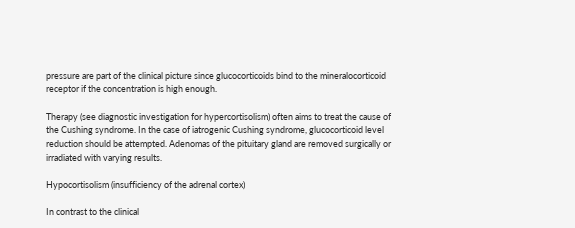pressure are part of the clinical picture since glucocorticoids bind to the mineralocorticoid receptor if the concentration is high enough.

Therapy (see diagnostic investigation for hypercortisolism) often aims to treat the cause of the Cushing syndrome. In the case of iatrogenic Cushing syndrome, glucocorticoid level reduction should be attempted. Adenomas of the pituitary gland are removed surgically or irradiated with varying results.

Hypocortisolism (insufficiency of the adrenal cortex)

In contrast to the clinical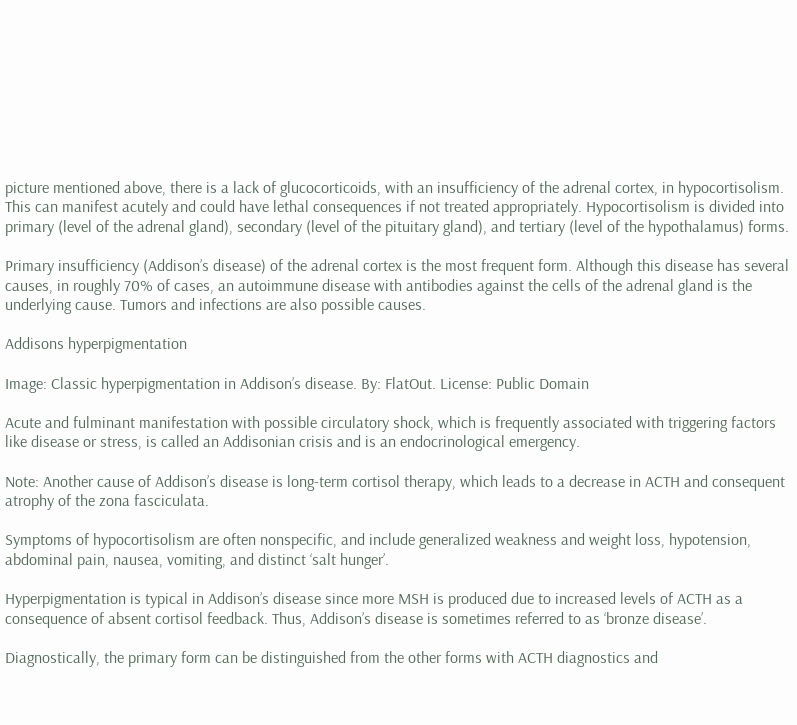picture mentioned above, there is a lack of glucocorticoids, with an insufficiency of the adrenal cortex, in hypocortisolism. This can manifest acutely and could have lethal consequences if not treated appropriately. Hypocortisolism is divided into primary (level of the adrenal gland), secondary (level of the pituitary gland), and tertiary (level of the hypothalamus) forms.

Primary insufficiency (Addison’s disease) of the adrenal cortex is the most frequent form. Although this disease has several causes, in roughly 70% of cases, an autoimmune disease with antibodies against the cells of the adrenal gland is the underlying cause. Tumors and infections are also possible causes.

Addisons hyperpigmentation

Image: Classic hyperpigmentation in Addison’s disease. By: FlatOut. License: Public Domain

Acute and fulminant manifestation with possible circulatory shock, which is frequently associated with triggering factors like disease or stress, is called an Addisonian crisis and is an endocrinological emergency.

Note: Another cause of Addison’s disease is long-term cortisol therapy, which leads to a decrease in ACTH and consequent atrophy of the zona fasciculata.

Symptoms of hypocortisolism are often nonspecific, and include generalized weakness and weight loss, hypotension, abdominal pain, nausea, vomiting, and distinct ‘salt hunger’.

Hyperpigmentation is typical in Addison’s disease since more MSH is produced due to increased levels of ACTH as a consequence of absent cortisol feedback. Thus, Addison’s disease is sometimes referred to as ‘bronze disease’.

Diagnostically, the primary form can be distinguished from the other forms with ACTH diagnostics and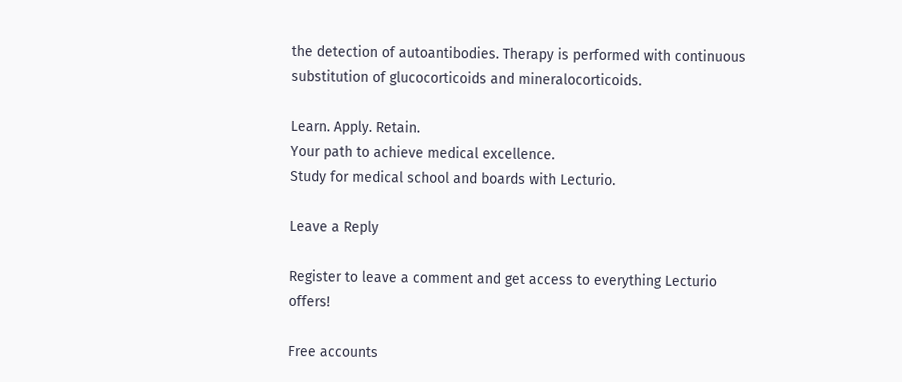the detection of autoantibodies. Therapy is performed with continuous substitution of glucocorticoids and mineralocorticoids.

Learn. Apply. Retain.
Your path to achieve medical excellence.
Study for medical school and boards with Lecturio.

Leave a Reply

Register to leave a comment and get access to everything Lecturio offers!

Free accounts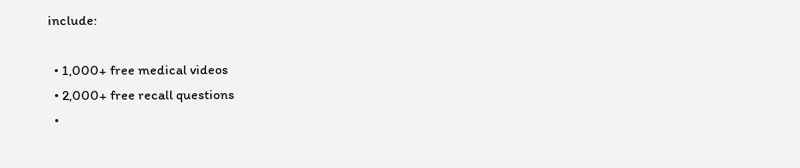include:

  • 1,000+ free medical videos
  • 2,000+ free recall questions
  •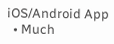iOS/Android App
  • Much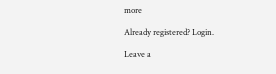more

Already registered? Login.

Leave a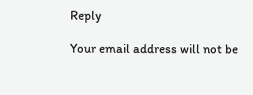Reply

Your email address will not be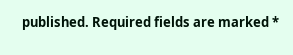published. Required fields are marked *